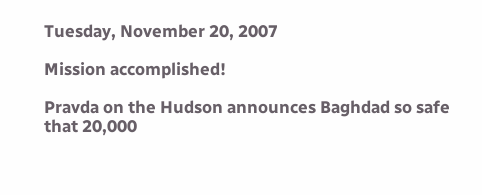Tuesday, November 20, 2007

Mission accomplished!

Pravda on the Hudson announces Baghdad so safe that 20,000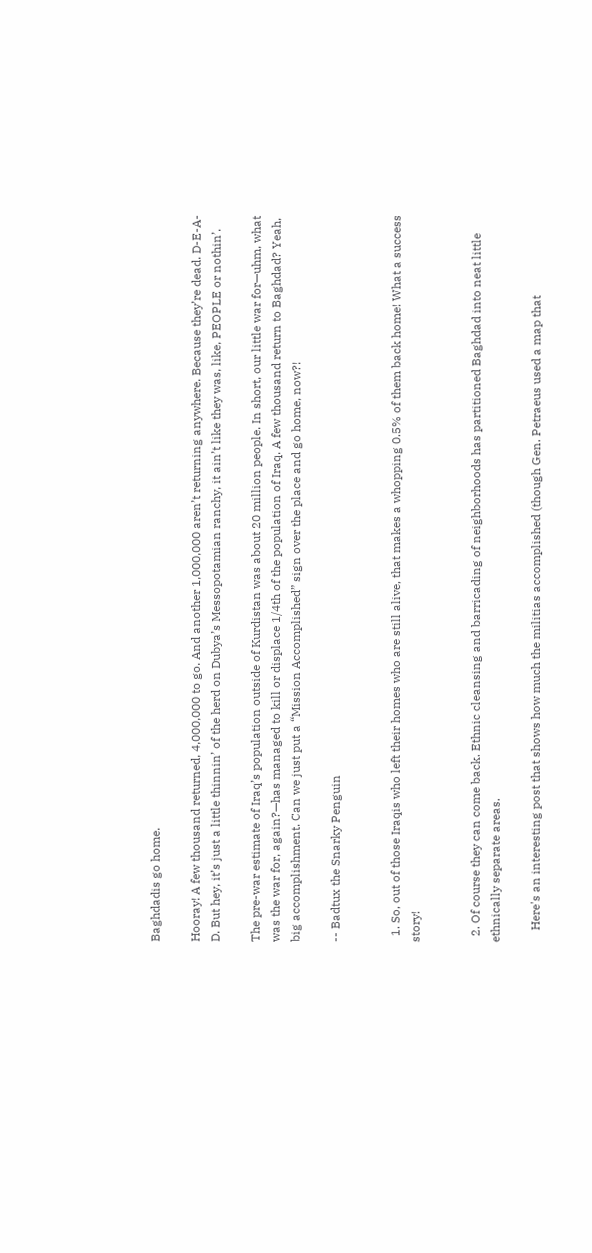Baghdadis go home.

Hooray! A few thousand returned, 4,000,000 to go. And another 1,000,000 aren’t returning anywhere. Because they’re dead. D-E-A-D. But hey, it’s just a little thinnin’ of the herd on Dubya’s Messopotamian ranchy, it ain’t like they was, like, PEOPLE or nothin’.

The pre-war estimate of Iraq’s population outside of Kurdistan was about 20 million people. In short, our little war for—uhm, what was the war for, again?—has managed to kill or displace 1/4th of the population of Iraq. A few thousand return to Baghdad? Yeah, big accomplishment. Can we just put a “Mission Accomplished” sign over the place and go home, now?!

-- Badtux the Snarky Penguin


  1. So, out of those Iraqis who left their homes who are still alive, that makes a whopping 0.5% of them back home! What a success story!


  2. Of course they can come back. Ethnic cleansing and barricading of neighborhoods has partitioned Baghdad into neat little ethnically separate areas.

    Here's an interesting post that shows how much the militias accomplished (though Gen. Petraeus used a map that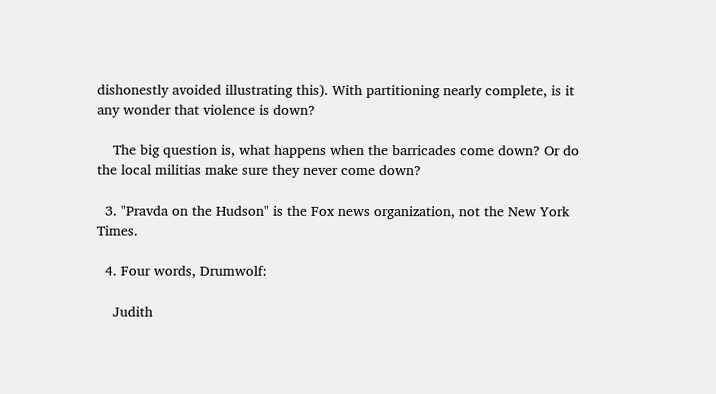dishonestly avoided illustrating this). With partitioning nearly complete, is it any wonder that violence is down?

    The big question is, what happens when the barricades come down? Or do the local militias make sure they never come down?

  3. "Pravda on the Hudson" is the Fox news organization, not the New York Times.

  4. Four words, Drumwolf:

    Judith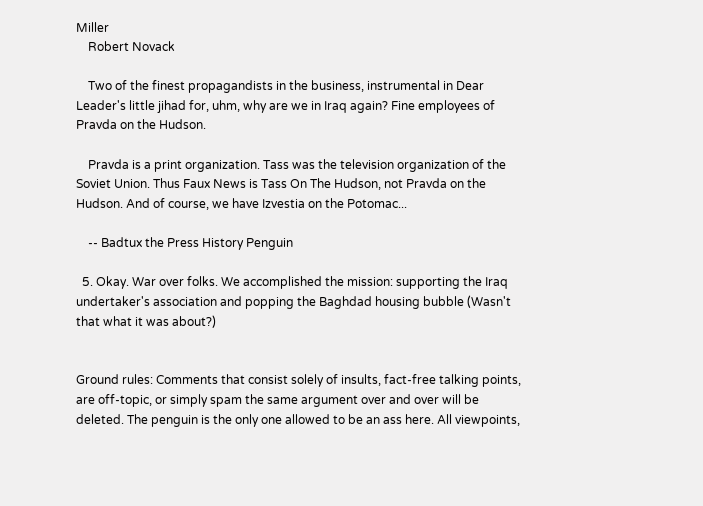Miller
    Robert Novack

    Two of the finest propagandists in the business, instrumental in Dear Leader's little jihad for, uhm, why are we in Iraq again? Fine employees of Pravda on the Hudson.

    Pravda is a print organization. Tass was the television organization of the Soviet Union. Thus Faux News is Tass On The Hudson, not Pravda on the Hudson. And of course, we have Izvestia on the Potomac...

    -- Badtux the Press History Penguin

  5. Okay. War over folks. We accomplished the mission: supporting the Iraq undertaker's association and popping the Baghdad housing bubble (Wasn't that what it was about?)


Ground rules: Comments that consist solely of insults, fact-free talking points, are off-topic, or simply spam the same argument over and over will be deleted. The penguin is the only one allowed to be an ass here. All viewpoints,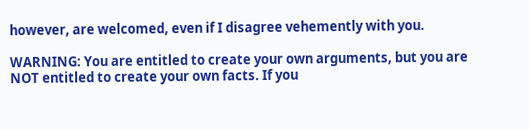however, are welcomed, even if I disagree vehemently with you.

WARNING: You are entitled to create your own arguments, but you are NOT entitled to create your own facts. If you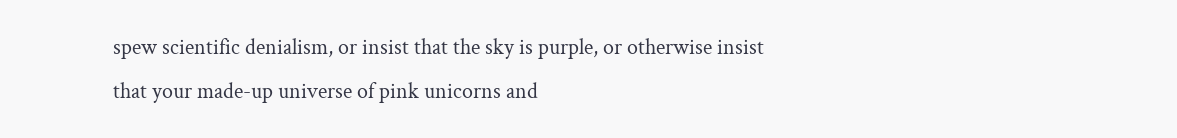spew scientific denialism, or insist that the sky is purple, or otherwise insist that your made-up universe of pink unicorns and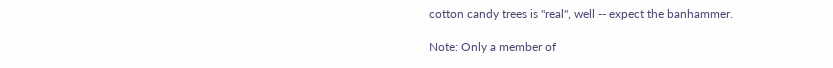cotton candy trees is "real", well -- expect the banhammer.

Note: Only a member of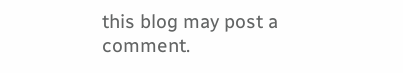this blog may post a comment.